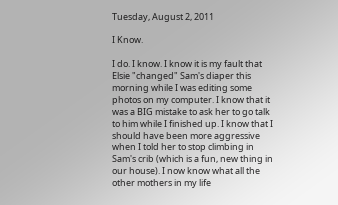Tuesday, August 2, 2011

I Know.

I do. I know. I know it is my fault that Elsie "changed" Sam's diaper this morning while I was editing some photos on my computer. I know that it was a BIG mistake to ask her to go talk to him while I finished up. I know that I should have been more aggressive when I told her to stop climbing in Sam's crib (which is a fun, new thing in our house). I now know what all the other mothers in my life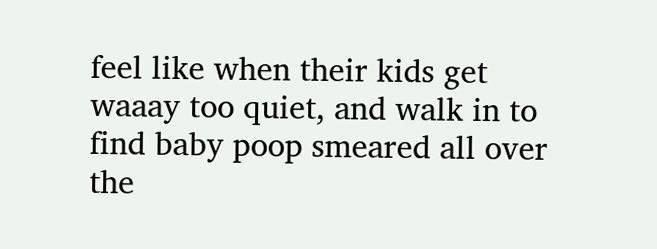feel like when their kids get waaay too quiet, and walk in to find baby poop smeared all over the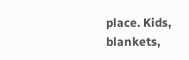place. Kids, blankets,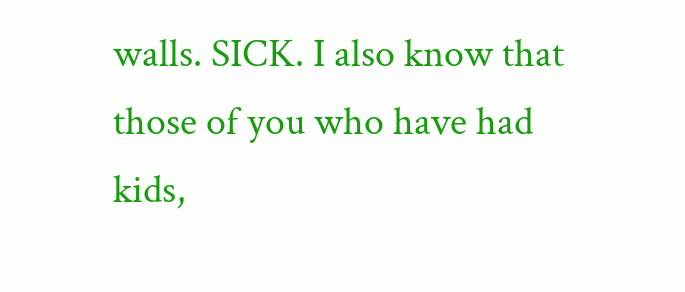walls. SICK. I also know that those of you who have had kids,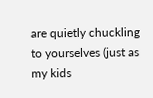are quietly chuckling to yourselves (just as my kids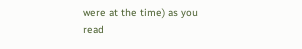were at the time) as you read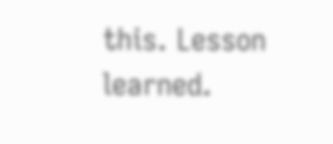this. Lesson learned.